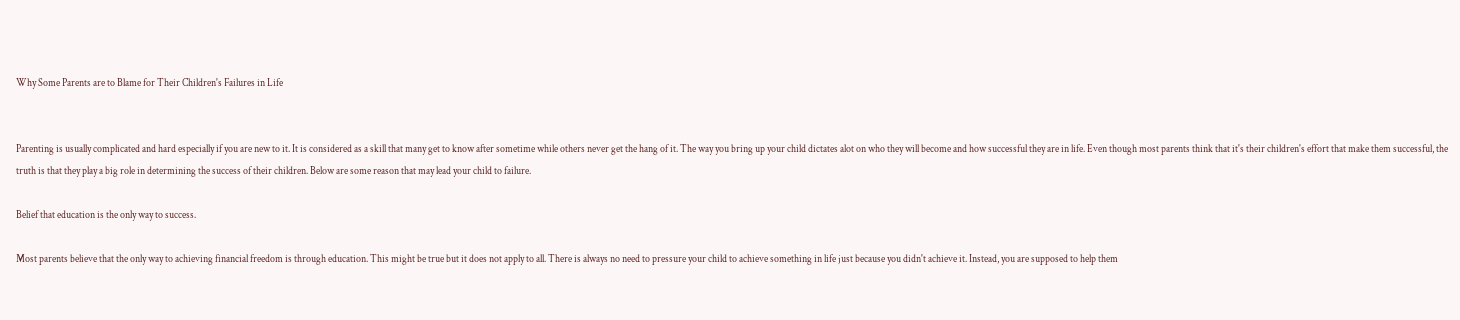Why Some Parents are to Blame for Their Children's Failures in Life


Parenting is usually complicated and hard especially if you are new to it. It is considered as a skill that many get to know after sometime while others never get the hang of it. The way you bring up your child dictates alot on who they will become and how successful they are in life. Even though most parents think that it's their children's effort that make them successful, the truth is that they play a big role in determining the success of their children. Below are some reason that may lead your child to failure.

Belief that education is the only way to success.

Most parents believe that the only way to achieving financial freedom is through education. This might be true but it does not apply to all. There is always no need to pressure your child to achieve something in life just because you didn't achieve it. Instead, you are supposed to help them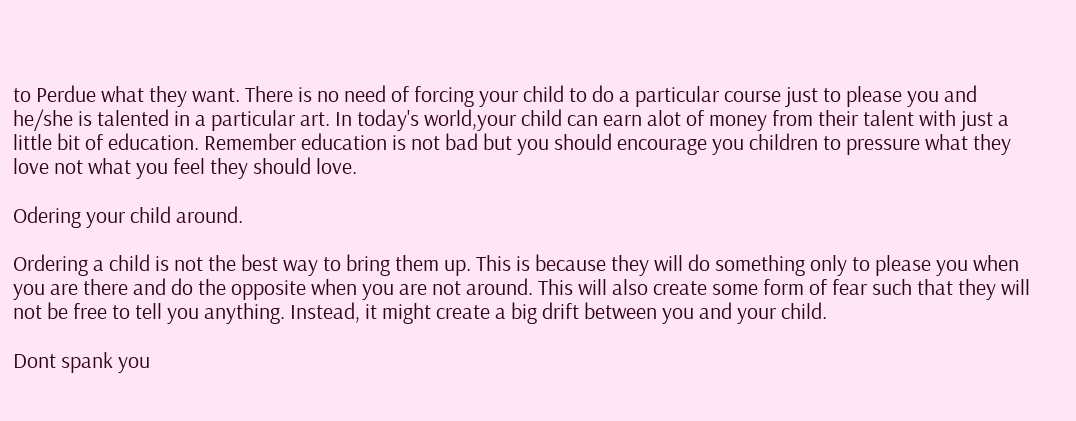to Perdue what they want. There is no need of forcing your child to do a particular course just to please you and he/she is talented in a particular art. In today's world,your child can earn alot of money from their talent with just a little bit of education. Remember education is not bad but you should encourage you children to pressure what they love not what you feel they should love.

Odering your child around.

Ordering a child is not the best way to bring them up. This is because they will do something only to please you when you are there and do the opposite when you are not around. This will also create some form of fear such that they will not be free to tell you anything. Instead, it might create a big drift between you and your child.

Dont spank you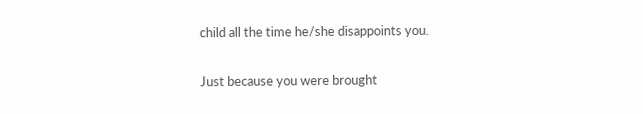child all the time he/she disappoints you.

Just because you were brought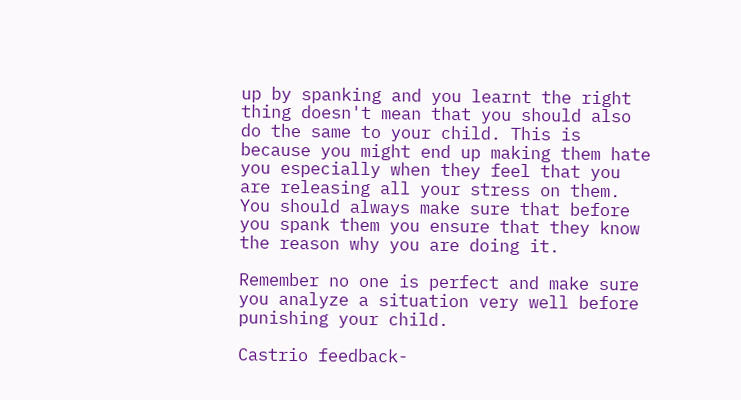up by spanking and you learnt the right thing doesn't mean that you should also do the same to your child. This is because you might end up making them hate you especially when they feel that you are releasing all your stress on them. You should always make sure that before you spank them you ensure that they know the reason why you are doing it.

Remember no one is perfect and make sure you analyze a situation very well before punishing your child.

Castrio feedback-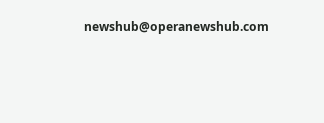newshub@operanewshub.com